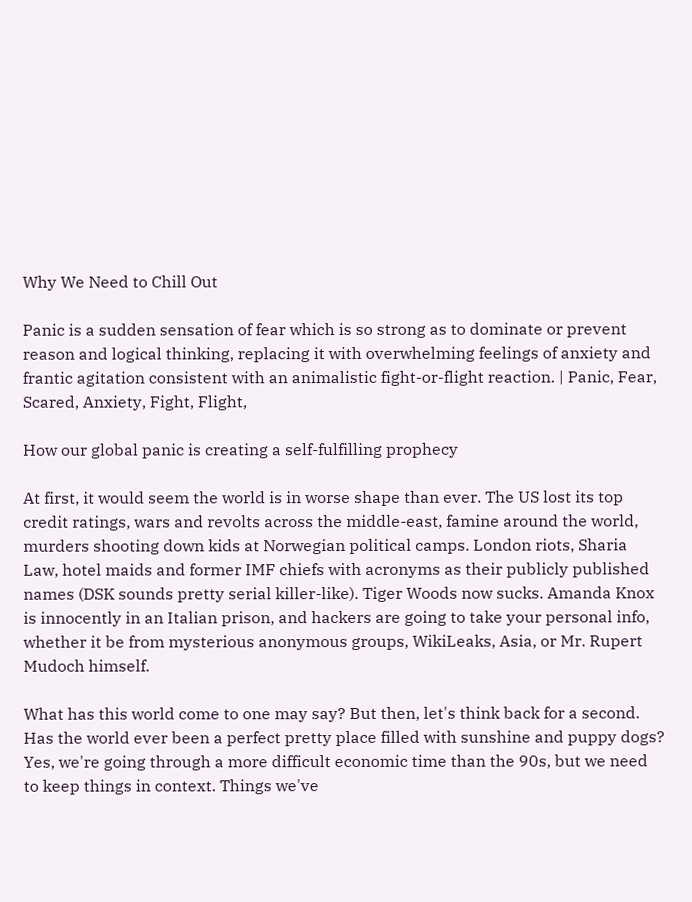Why We Need to Chill Out

Panic is a sudden sensation of fear which is so strong as to dominate or prevent reason and logical thinking, replacing it with overwhelming feelings of anxiety and frantic agitation consistent with an animalistic fight-or-flight reaction. | Panic, Fear, Scared, Anxiety, Fight, Flight,

How our global panic is creating a self-fulfilling prophecy

At first, it would seem the world is in worse shape than ever. The US lost its top credit ratings, wars and revolts across the middle-east, famine around the world, murders shooting down kids at Norwegian political camps. London riots, Sharia Law, hotel maids and former IMF chiefs with acronyms as their publicly published names (DSK sounds pretty serial killer-like). Tiger Woods now sucks. Amanda Knox is innocently in an Italian prison, and hackers are going to take your personal info, whether it be from mysterious anonymous groups, WikiLeaks, Asia, or Mr. Rupert Mudoch himself.

What has this world come to one may say? But then, let's think back for a second. Has the world ever been a perfect pretty place filled with sunshine and puppy dogs? Yes, we're going through a more difficult economic time than the 90s, but we need to keep things in context. Things we've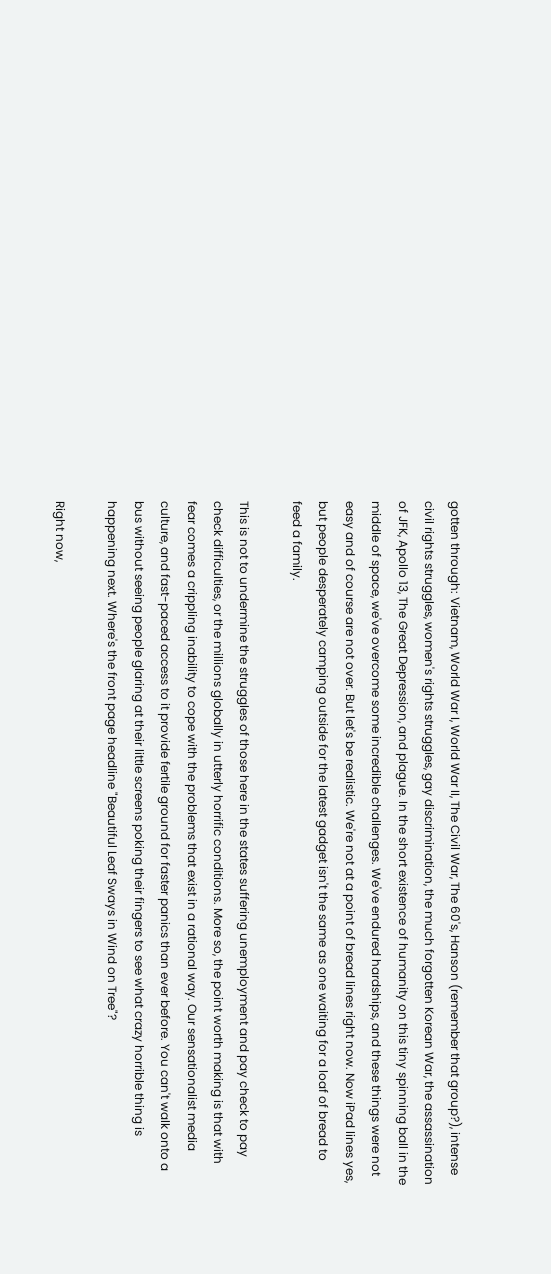gotten through: Vietnam, World War I, World War II, The Civil War, The 60's, Hanson (remember that group?), intense civil rights struggles, women's rights struggles, gay discrimination, the much forgotten Korean War, the assassination of JFK, Apollo 13, The Great Depression, and plague. In the short existence of humanity on this tiny spinning ball in the middle of space, we've overcome some incredible challenges. We've endured hardships, and these things were not easy and of course are not over. But let's be realistic. We're not at a point of bread lines right now. Now iPad lines yes, but people desperately camping outside for the latest gadget isn't the same as one waiting for a loaf of bread to feed a family.

This is not to undermine the struggles of those here in the states suffering unemployment and pay check to pay check difficulties, or the millions globally in utterly horrific conditions. More so, the point worth making is that with fear comes a crippling inability to cope with the problems that exist in a rational way. Our sensationalist media culture, and fast-paced access to it provide fertile ground for faster panics than ever before. You can't walk onto a bus without seeing people glaring at their little screens poking their fingers to see what crazy horrible thing is happening next. Where's the front page headline "Beautiful Leaf Sways in Wind on Tree"?

Right now,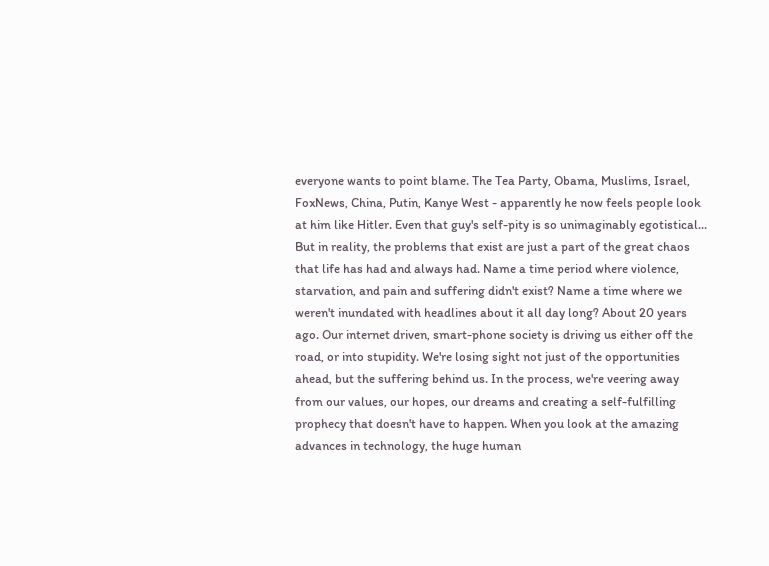everyone wants to point blame. The Tea Party, Obama, Muslims, Israel, FoxNews, China, Putin, Kanye West - apparently he now feels people look at him like Hitler. Even that guy's self-pity is so unimaginably egotistical... But in reality, the problems that exist are just a part of the great chaos that life has had and always had. Name a time period where violence, starvation, and pain and suffering didn't exist? Name a time where we weren't inundated with headlines about it all day long? About 20 years ago. Our internet driven, smart-phone society is driving us either off the road, or into stupidity. We're losing sight not just of the opportunities ahead, but the suffering behind us. In the process, we're veering away from our values, our hopes, our dreams and creating a self-fulfilling prophecy that doesn't have to happen. When you look at the amazing advances in technology, the huge human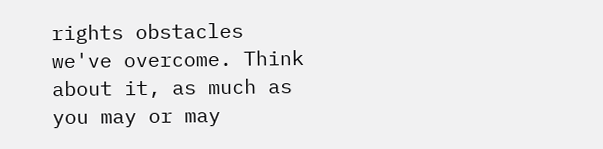rights obstacles we've overcome. Think about it, as much as you may or may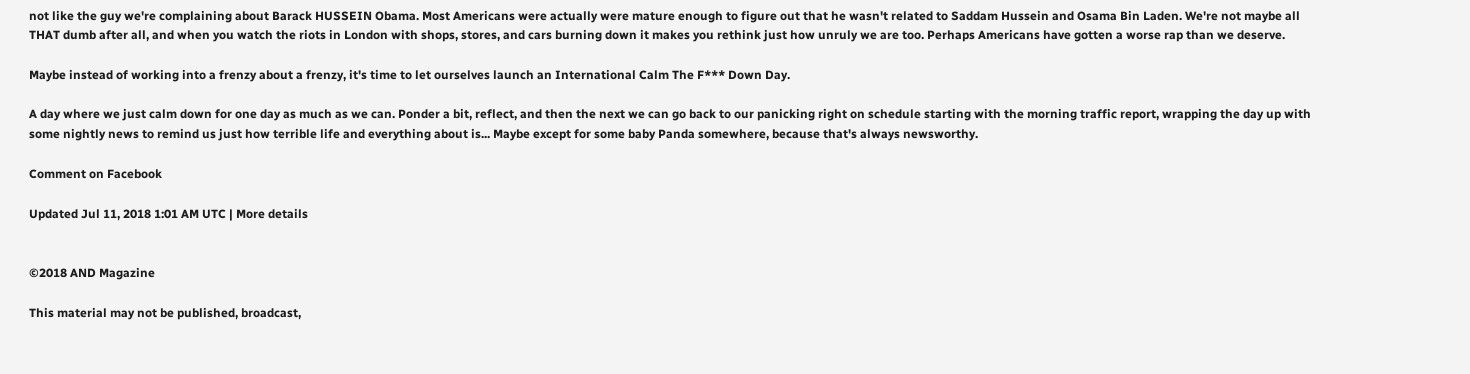not like the guy we're complaining about Barack HUSSEIN Obama. Most Americans were actually were mature enough to figure out that he wasn't related to Saddam Hussein and Osama Bin Laden. We're not maybe all THAT dumb after all, and when you watch the riots in London with shops, stores, and cars burning down it makes you rethink just how unruly we are too. Perhaps Americans have gotten a worse rap than we deserve.

Maybe instead of working into a frenzy about a frenzy, it's time to let ourselves launch an International Calm The F*** Down Day.

A day where we just calm down for one day as much as we can. Ponder a bit, reflect, and then the next we can go back to our panicking right on schedule starting with the morning traffic report, wrapping the day up with some nightly news to remind us just how terrible life and everything about is... Maybe except for some baby Panda somewhere, because that's always newsworthy.

Comment on Facebook

Updated Jul 11, 2018 1:01 AM UTC | More details


©2018 AND Magazine

This material may not be published, broadcast,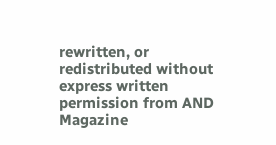rewritten, or redistributed without express written permission from AND Magazine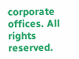corporate offices. All rights reserved.